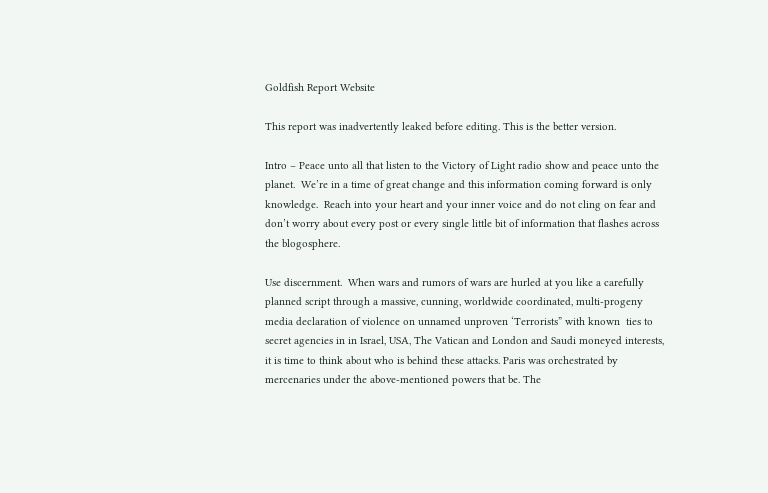Goldfish Report Website

This report was inadvertently leaked before editing. This is the better version.

Intro – Peace unto all that listen to the Victory of Light radio show and peace unto the planet.  We’re in a time of great change and this information coming forward is only knowledge.  Reach into your heart and your inner voice and do not cling on fear and don’t worry about every post or every single little bit of information that flashes across the blogosphere.

Use discernment.  When wars and rumors of wars are hurled at you like a carefully planned script through a massive, cunning, worldwide coordinated, multi-progeny  media declaration of violence on unnamed unproven ‘Terrorists” with known  ties to secret agencies in in Israel, USA, The Vatican and London and Saudi moneyed interests,  it is time to think about who is behind these attacks. Paris was orchestrated by mercenaries under the above-mentioned powers that be. The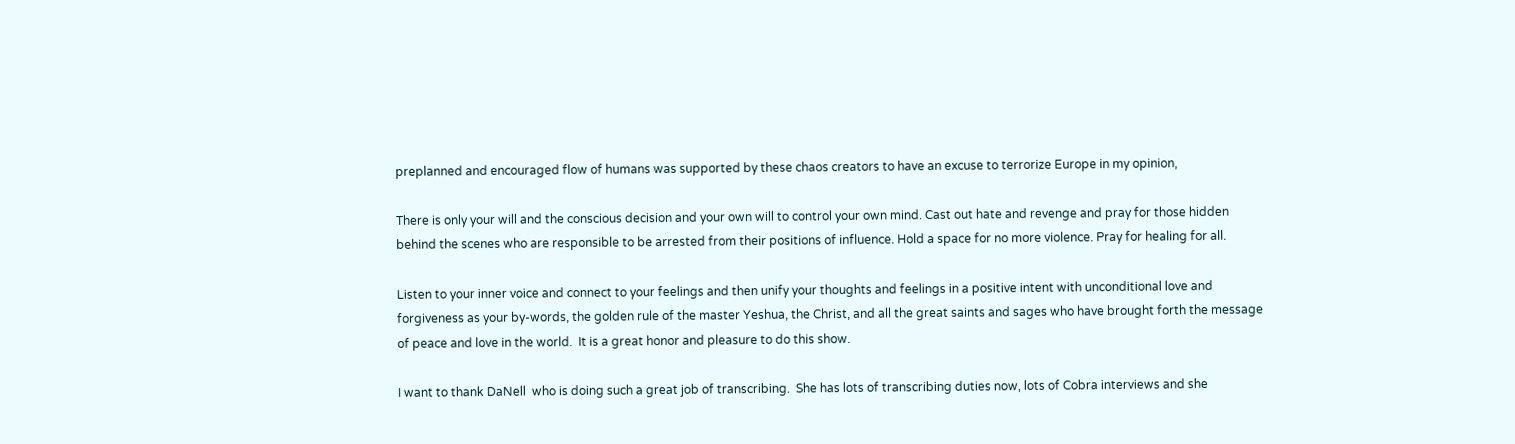preplanned and encouraged flow of humans was supported by these chaos creators to have an excuse to terrorize Europe in my opinion,

There is only your will and the conscious decision and your own will to control your own mind. Cast out hate and revenge and pray for those hidden behind the scenes who are responsible to be arrested from their positions of influence. Hold a space for no more violence. Pray for healing for all.

Listen to your inner voice and connect to your feelings and then unify your thoughts and feelings in a positive intent with unconditional love and forgiveness as your by-words, the golden rule of the master Yeshua, the Christ, and all the great saints and sages who have brought forth the message of peace and love in the world.  It is a great honor and pleasure to do this show.

I want to thank DaNell  who is doing such a great job of transcribing.  She has lots of transcribing duties now, lots of Cobra interviews and she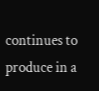continues to produce in a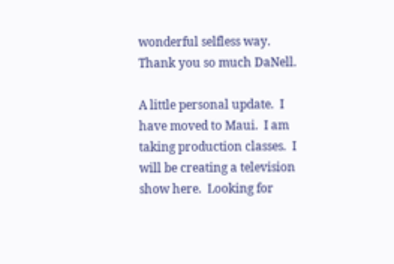wonderful selfless way.  Thank you so much DaNell.

A little personal update.  I have moved to Maui.  I am taking production classes.  I will be creating a television show here.  Looking for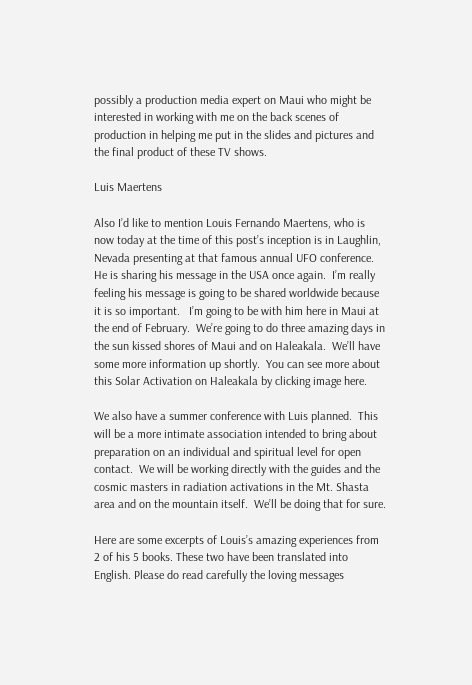possibly a production media expert on Maui who might be interested in working with me on the back scenes of production in helping me put in the slides and pictures and the final product of these TV shows.

Luis Maertens

Also I’d like to mention Louis Fernando Maertens, who is now today at the time of this post’s inception is in Laughlin, Nevada presenting at that famous annual UFO conference. He is sharing his message in the USA once again.  I’m really feeling his message is going to be shared worldwide because it is so important.   I’m going to be with him here in Maui at the end of February.  We’re going to do three amazing days in the sun kissed shores of Maui and on Haleakala.  We’ll have some more information up shortly.  You can see more about this Solar Activation on Haleakala by clicking image here.

We also have a summer conference with Luis planned.  This will be a more intimate association intended to bring about preparation on an individual and spiritual level for open contact.  We will be working directly with the guides and the cosmic masters in radiation activations in the Mt. Shasta area and on the mountain itself.  We’ll be doing that for sure.

Here are some excerpts of Louis’s amazing experiences from 2 of his 5 books. These two have been translated into English. Please do read carefully the loving messages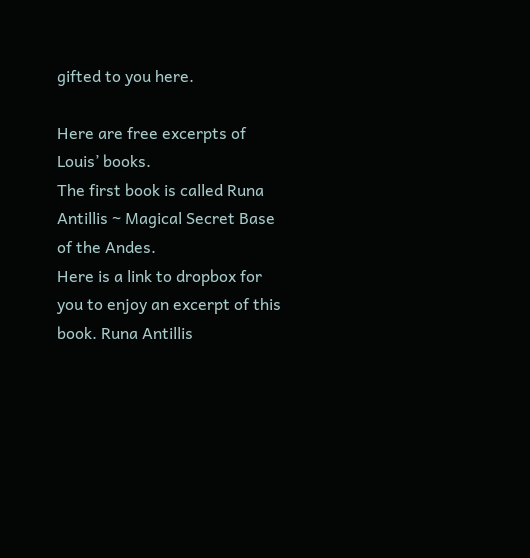gifted to you here.

Here are free excerpts of Louis’ books.
The first book is called Runa Antillis ~ Magical Secret Base of the Andes.
Here is a link to dropbox for you to enjoy an excerpt of this book. Runa Antillis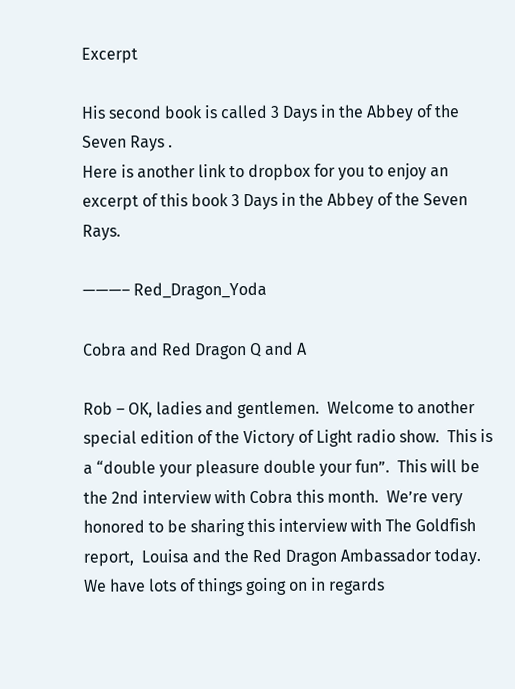Excerpt

His second book is called 3 Days in the Abbey of the Seven Rays .
Here is another link to dropbox for you to enjoy an excerpt of this book 3 Days in the Abbey of the Seven Rays.

———– Red_Dragon_Yoda

Cobra and Red Dragon Q and A

Rob – OK, ladies and gentlemen.  Welcome to another special edition of the Victory of Light radio show.  This is a “double your pleasure double your fun”.  This will be the 2nd interview with Cobra this month.  We’re very honored to be sharing this interview with The Goldfish report,  Louisa and the Red Dragon Ambassador today.  We have lots of things going on in regards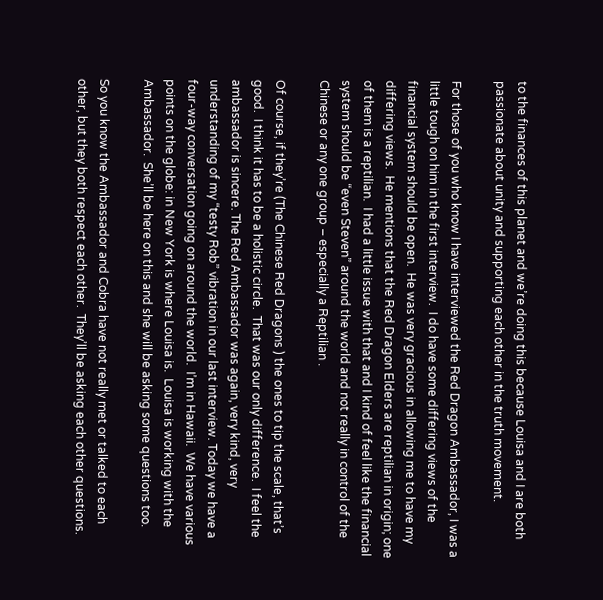to the finances of this planet and we’re doing this because Louisa and I are both passionate about unity and supporting each other in the truth movement.

For those of you who know I have interviewed the Red Dragon Ambassador, I was a little tough on him in the first interview.  I do have some differing views of the financial system should be open.  He was very gracious in allowing me to have my differing views.  He mentions that the Red Dragon Elders are reptilian in origin; one of them is a reptilian.  I had a little issue with that and I kind of feel like the financial system should be “even Steven” around the world and not really in control of the Chinese or any one group – especially a Reptilian .

Of course, if they’re (The Chinese Red Dragons ) the ones to tip the scale, that’s good.  I think it has to be a holistic circle.  That was our only difference.  I feel the ambassador is sincere. The Red Ambassador was again, very kind, very understanding of my “testy Rob” vibration in our last interview. Today we have a four-way conversation going on around the world.  I’m in Hawaii.  We have various points on the globe: in New York is where Louisa is.  Louisa is working with the Ambassador.  She’ll be here on this and she will be asking some questions too.

So you know the Ambassador and Cobra have not really met or talked to each other, but they both respect each other.  They’ll be asking each other questions.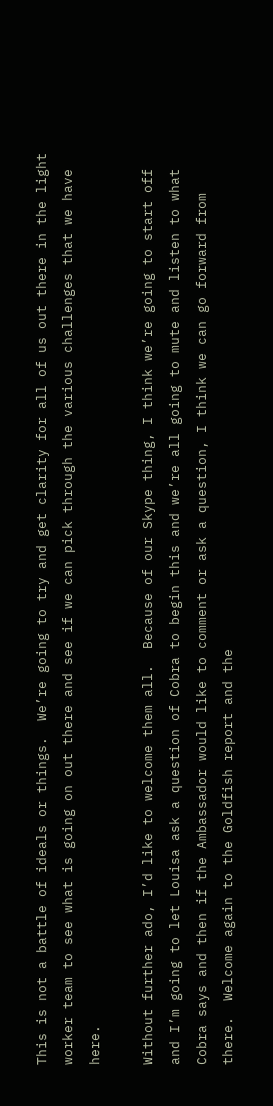This is not a battle of ideals or things.  We’re going to try and get clarity for all of us out there in the light worker team to see what is going on out there and see if we can pick through the various challenges that we have here.

Without further ado, I’d like to welcome them all.  Because of our Skype thing, I think we’re going to start off and I’m going to let Louisa ask a question of Cobra to begin this and we’re all going to mute and listen to what Cobra says and then if the Ambassador would like to comment or ask a question, I think we can go forward from there.  Welcome again to the Goldfish report and the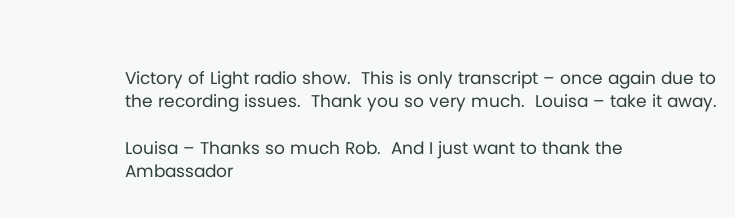Victory of Light radio show.  This is only transcript – once again due to the recording issues.  Thank you so very much.  Louisa – take it away.

Louisa – Thanks so much Rob.  And I just want to thank the Ambassador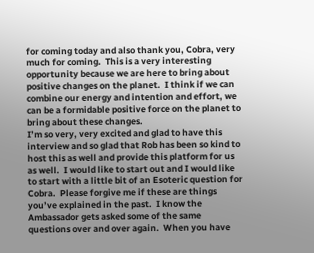for coming today and also thank you, Cobra, very much for coming.  This is a very interesting opportunity because we are here to bring about positive changes on the planet.  I think if we can combine our energy and intention and effort, we can be a formidable positive force on the planet to bring about these changes.
I’m so very, very excited and glad to have this interview and so glad that Rob has been so kind to host this as well and provide this platform for us as well.  I would like to start out and I would like to start with a little bit of an Esoteric question for Cobra.  Please forgive me if these are things you’ve explained in the past.  I know the Ambassador gets asked some of the same questions over and over again.  When you have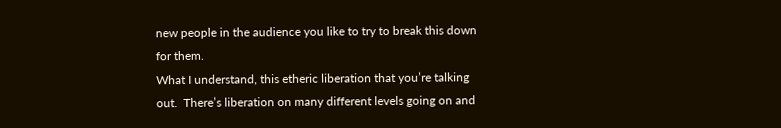new people in the audience you like to try to break this down for them.
What I understand, this etheric liberation that you’re talking out.  There’s liberation on many different levels going on and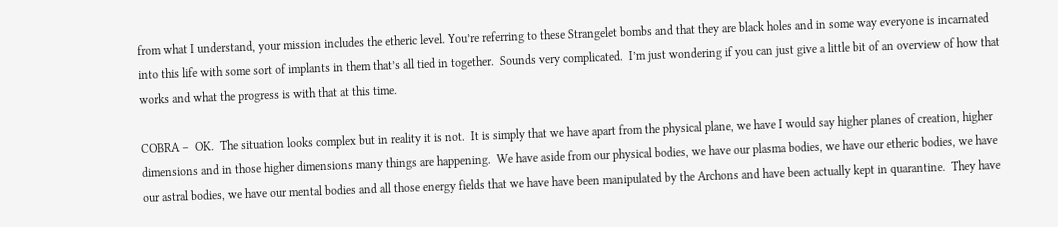from what I understand, your mission includes the etheric level. You’re referring to these Strangelet bombs and that they are black holes and in some way everyone is incarnated into this life with some sort of implants in them that’s all tied in together.  Sounds very complicated.  I’m just wondering if you can just give a little bit of an overview of how that works and what the progress is with that at this time.

COBRA –  OK.  The situation looks complex but in reality it is not.  It is simply that we have apart from the physical plane, we have I would say higher planes of creation, higher dimensions and in those higher dimensions many things are happening.  We have aside from our physical bodies, we have our plasma bodies, we have our etheric bodies, we have our astral bodies, we have our mental bodies and all those energy fields that we have have been manipulated by the Archons and have been actually kept in quarantine.  They have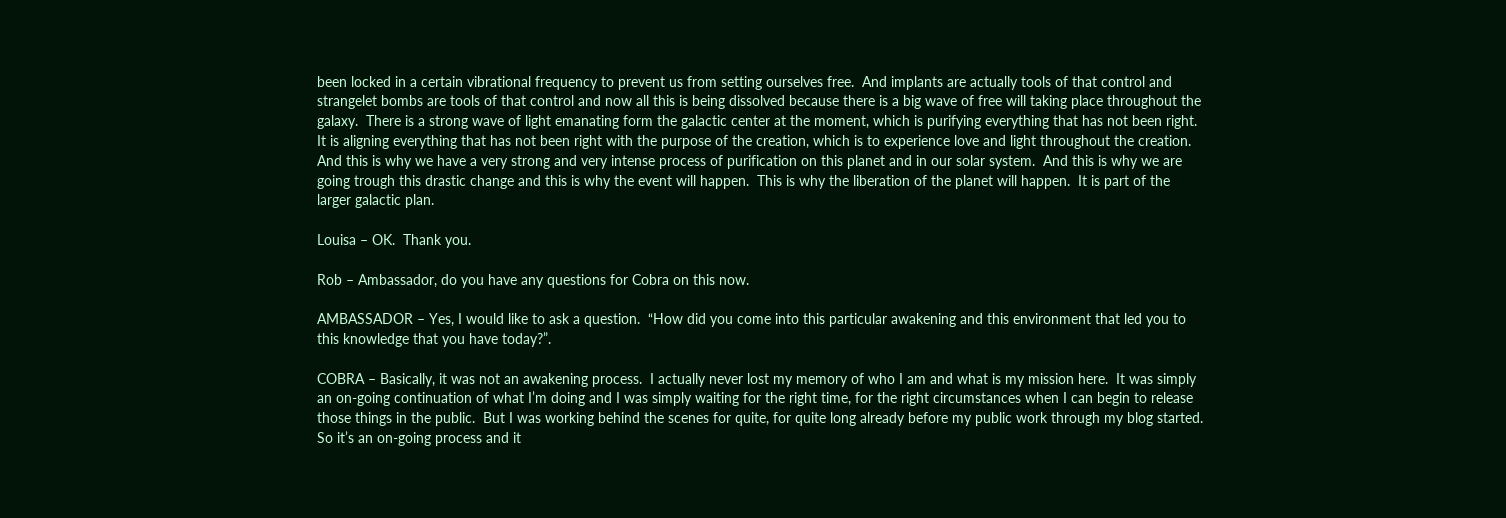been locked in a certain vibrational frequency to prevent us from setting ourselves free.  And implants are actually tools of that control and strangelet bombs are tools of that control and now all this is being dissolved because there is a big wave of free will taking place throughout the galaxy.  There is a strong wave of light emanating form the galactic center at the moment, which is purifying everything that has not been right.  It is aligning everything that has not been right with the purpose of the creation, which is to experience love and light throughout the creation.  And this is why we have a very strong and very intense process of purification on this planet and in our solar system.  And this is why we are going trough this drastic change and this is why the event will happen.  This is why the liberation of the planet will happen.  It is part of the larger galactic plan.

Louisa – OK.  Thank you.

Rob – Ambassador, do you have any questions for Cobra on this now.

AMBASSADOR – Yes, I would like to ask a question.  “How did you come into this particular awakening and this environment that led you to this knowledge that you have today?”.

COBRA – Basically, it was not an awakening process.  I actually never lost my memory of who I am and what is my mission here.  It was simply an on-going continuation of what I’m doing and I was simply waiting for the right time, for the right circumstances when I can begin to release those things in the public.  But I was working behind the scenes for quite, for quite long already before my public work through my blog started.  So it’s an on-going process and it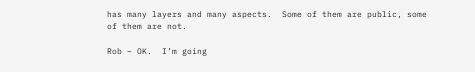has many layers and many aspects.  Some of them are public, some of them are not.

Rob – OK.  I’m going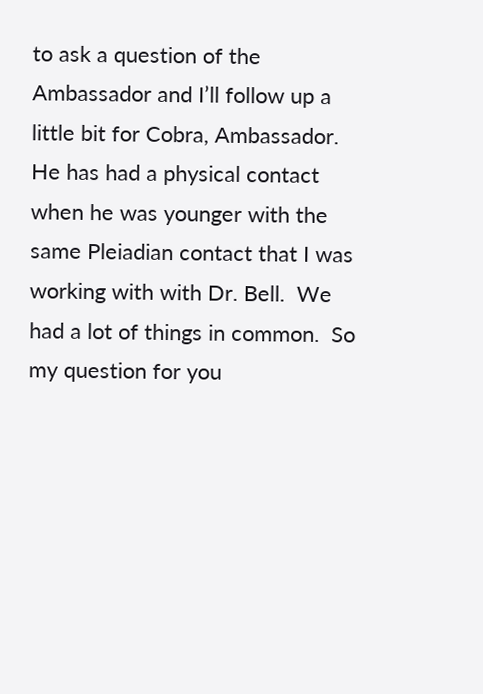to ask a question of the Ambassador and I’ll follow up a little bit for Cobra, Ambassador.  He has had a physical contact when he was younger with the same Pleiadian contact that I was working with with Dr. Bell.  We had a lot of things in common.  So my question for you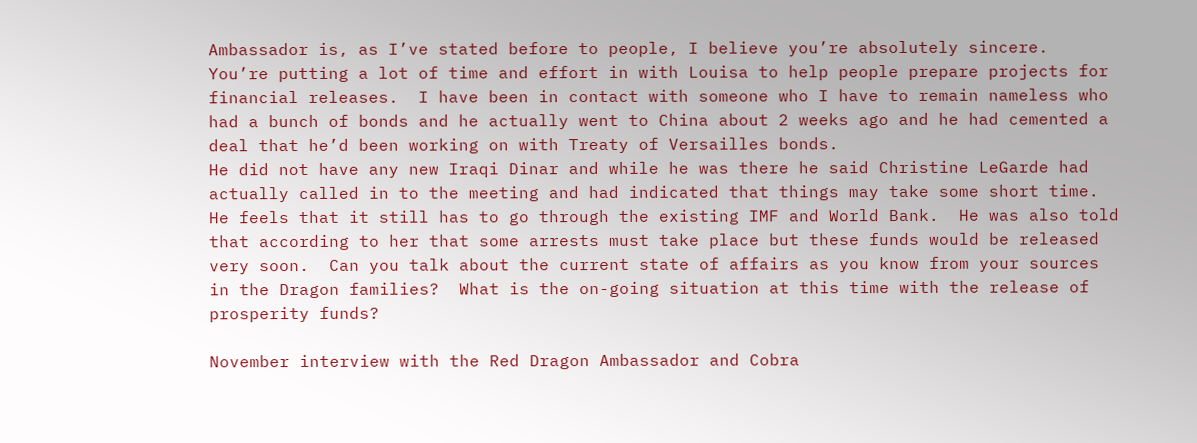Ambassador is, as I’ve stated before to people, I believe you’re absolutely sincere.  You’re putting a lot of time and effort in with Louisa to help people prepare projects for financial releases.  I have been in contact with someone who I have to remain nameless who had a bunch of bonds and he actually went to China about 2 weeks ago and he had cemented a deal that he’d been working on with Treaty of Versailles bonds.
He did not have any new Iraqi Dinar and while he was there he said Christine LeGarde had actually called in to the meeting and had indicated that things may take some short time. He feels that it still has to go through the existing IMF and World Bank.  He was also told that according to her that some arrests must take place but these funds would be released very soon.  Can you talk about the current state of affairs as you know from your sources in the Dragon families?  What is the on-going situation at this time with the release of prosperity funds?

November interview with the Red Dragon Ambassador and Cobra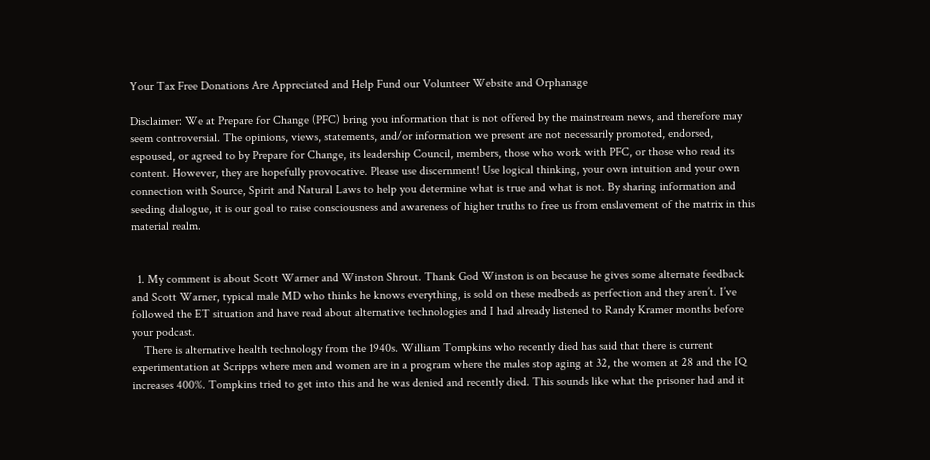Your Tax Free Donations Are Appreciated and Help Fund our Volunteer Website and Orphanage

Disclaimer: We at Prepare for Change (PFC) bring you information that is not offered by the mainstream news, and therefore may seem controversial. The opinions, views, statements, and/or information we present are not necessarily promoted, endorsed, espoused, or agreed to by Prepare for Change, its leadership Council, members, those who work with PFC, or those who read its content. However, they are hopefully provocative. Please use discernment! Use logical thinking, your own intuition and your own connection with Source, Spirit and Natural Laws to help you determine what is true and what is not. By sharing information and seeding dialogue, it is our goal to raise consciousness and awareness of higher truths to free us from enslavement of the matrix in this material realm.


  1. My comment is about Scott Warner and Winston Shrout. Thank God Winston is on because he gives some alternate feedback and Scott Warner, typical male MD who thinks he knows everything, is sold on these medbeds as perfection and they aren’t. I’ve followed the ET situation and have read about alternative technologies and I had already listened to Randy Kramer months before your podcast.
    There is alternative health technology from the 1940s. William Tompkins who recently died has said that there is current experimentation at Scripps where men and women are in a program where the males stop aging at 32, the women at 28 and the IQ increases 400%. Tompkins tried to get into this and he was denied and recently died. This sounds like what the prisoner had and it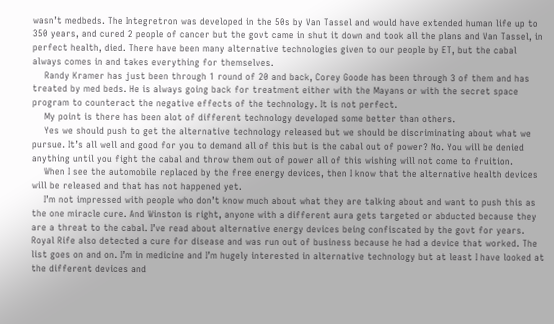wasn’t medbeds. The Integretron was developed in the 50s by Van Tassel and would have extended human life up to 350 years, and cured 2 people of cancer but the govt came in shut it down and took all the plans and Van Tassel, in perfect health, died. There have been many alternative technologies given to our people by ET, but the cabal always comes in and takes everything for themselves.
    Randy Kramer has just been through 1 round of 20 and back, Corey Goode has been through 3 of them and has treated by med beds. He is always going back for treatment either with the Mayans or with the secret space program to counteract the negative effects of the technology. It is not perfect.
    My point is there has been alot of different technology developed some better than others.
    Yes we should push to get the alternative technology released but we should be discriminating about what we pursue. It’s all well and good for you to demand all of this but is the cabal out of power? No. You will be denied anything until you fight the cabal and throw them out of power all of this wishing will not come to fruition.
    When I see the automobile replaced by the free energy devices, then I know that the alternative health devices will be released and that has not happened yet.
    I’m not impressed with people who don’t know much about what they are talking about and want to push this as the one miracle cure. And Winston is right, anyone with a different aura gets targeted or abducted because they are a threat to the cabal. I’ve read about alternative energy devices being confiscated by the govt for years. Royal Rife also detected a cure for disease and was run out of business because he had a device that worked. The list goes on and on. I’m in medicine and I’m hugely interested in alternative technology but at least I have looked at the different devices and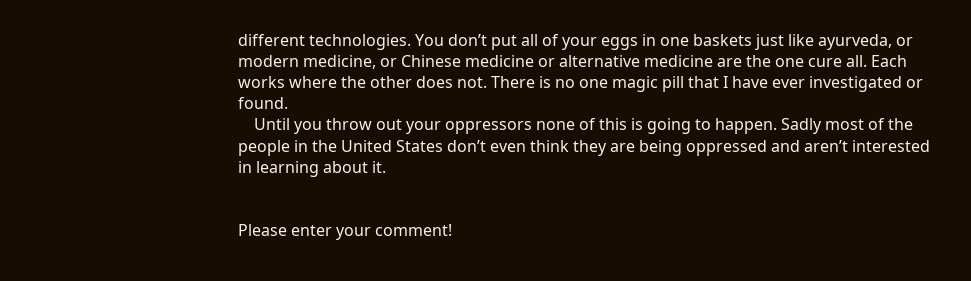different technologies. You don’t put all of your eggs in one baskets just like ayurveda, or modern medicine, or Chinese medicine or alternative medicine are the one cure all. Each works where the other does not. There is no one magic pill that I have ever investigated or found.
    Until you throw out your oppressors none of this is going to happen. Sadly most of the people in the United States don’t even think they are being oppressed and aren’t interested in learning about it.


Please enter your comment!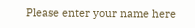Please enter your name here